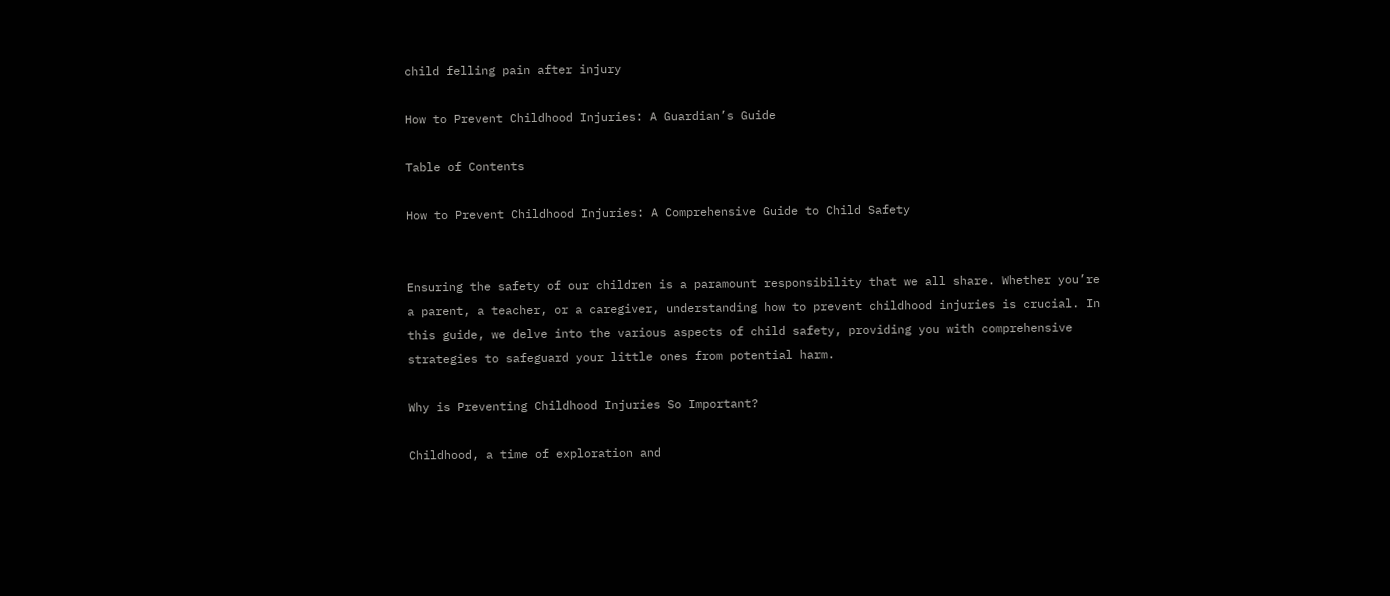child felling pain after injury

How to Prevent Childhood Injuries: A Guardian’s Guide

Table of Contents

How to Prevent Childhood Injuries: A Comprehensive Guide to Child Safety


Ensuring the safety of our children is a paramount responsibility that we all share. Whether you’re a parent, a teacher, or a caregiver, understanding how to prevent childhood injuries is crucial. In this guide, we delve into the various aspects of child safety, providing you with comprehensive strategies to safeguard your little ones from potential harm.

Why is Preventing Childhood Injuries So Important?

Childhood, a time of exploration and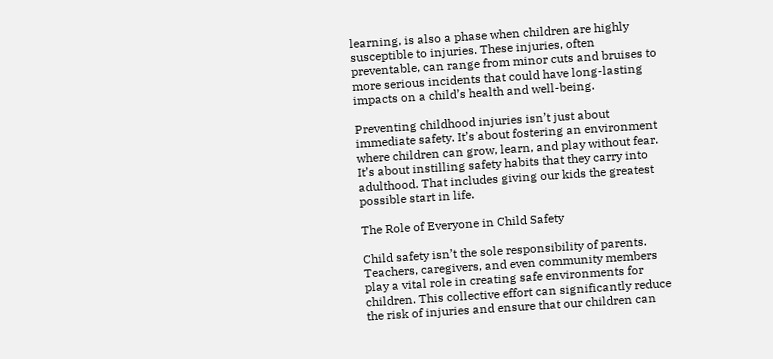learning, is also a phase when children are highly susceptible to injuries. These injuries, often preventable, can range from minor cuts and bruises to more serious incidents that could have long-lasting impacts on a child’s health and well-being.

Preventing childhood injuries isn’t just about immediate safety. It’s about fostering an environment where children can grow, learn, and play without fear. It’s about instilling safety habits that they carry into adulthood. That includes giving our kids the greatest possible start in life.

The Role of Everyone in Child Safety

Child safety isn’t the sole responsibility of parents. Teachers, caregivers, and even community members play a vital role in creating safe environments for children. This collective effort can significantly reduce the risk of injuries and ensure that our children can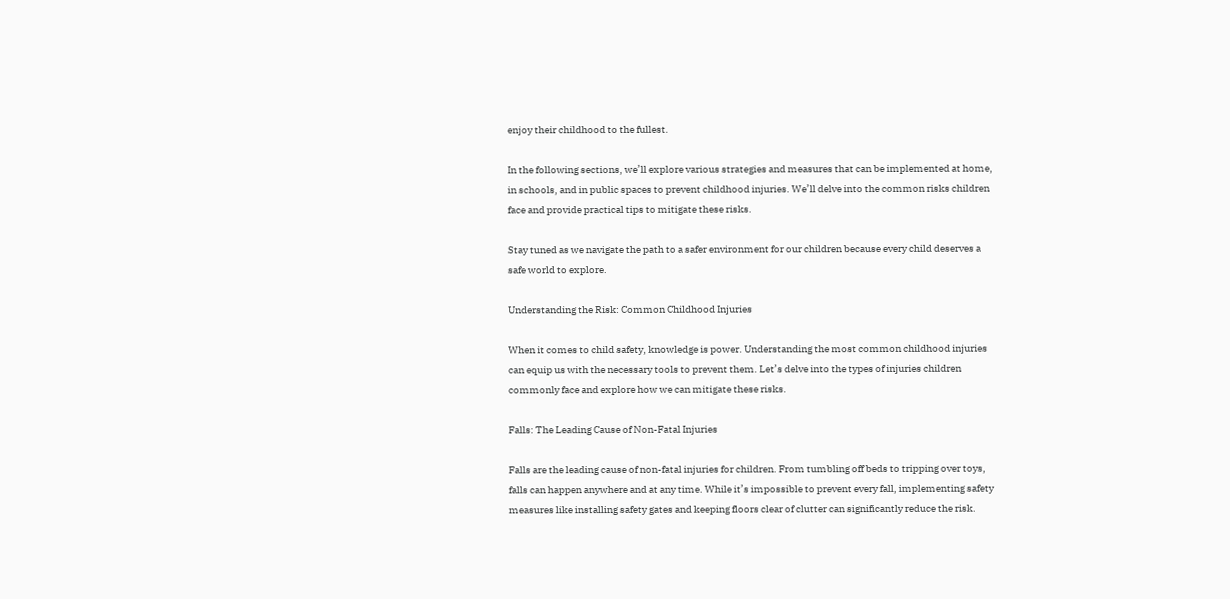enjoy their childhood to the fullest.

In the following sections, we’ll explore various strategies and measures that can be implemented at home, in schools, and in public spaces to prevent childhood injuries. We’ll delve into the common risks children face and provide practical tips to mitigate these risks.

Stay tuned as we navigate the path to a safer environment for our children because every child deserves a safe world to explore.

Understanding the Risk: Common Childhood Injuries

When it comes to child safety, knowledge is power. Understanding the most common childhood injuries can equip us with the necessary tools to prevent them. Let’s delve into the types of injuries children commonly face and explore how we can mitigate these risks.

Falls: The Leading Cause of Non-Fatal Injuries

Falls are the leading cause of non-fatal injuries for children. From tumbling off beds to tripping over toys, falls can happen anywhere and at any time. While it’s impossible to prevent every fall, implementing safety measures like installing safety gates and keeping floors clear of clutter can significantly reduce the risk.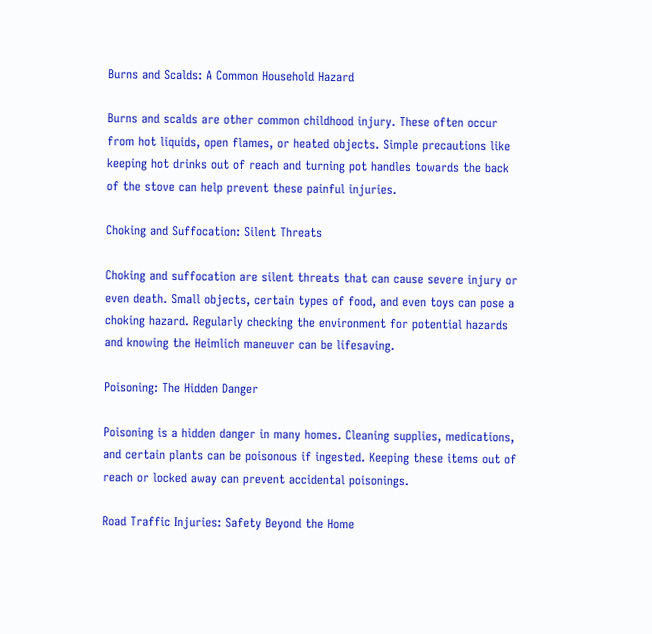Burns and Scalds: A Common Household Hazard

Burns and scalds are other common childhood injury. These often occur from hot liquids, open flames, or heated objects. Simple precautions like keeping hot drinks out of reach and turning pot handles towards the back of the stove can help prevent these painful injuries.

Choking and Suffocation: Silent Threats

Choking and suffocation are silent threats that can cause severe injury or even death. Small objects, certain types of food, and even toys can pose a choking hazard. Regularly checking the environment for potential hazards and knowing the Heimlich maneuver can be lifesaving.

Poisoning: The Hidden Danger

Poisoning is a hidden danger in many homes. Cleaning supplies, medications, and certain plants can be poisonous if ingested. Keeping these items out of reach or locked away can prevent accidental poisonings.

Road Traffic Injuries: Safety Beyond the Home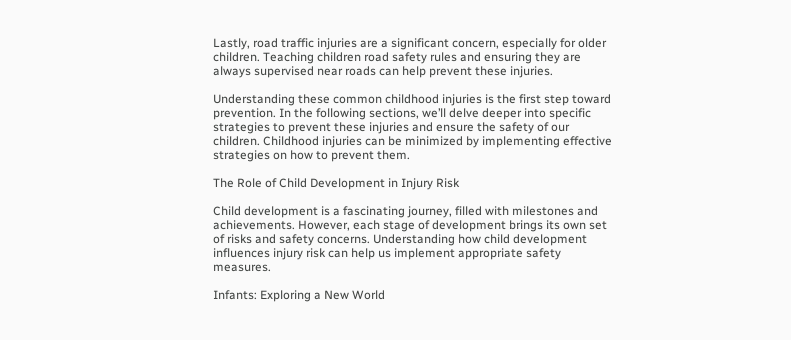Lastly, road traffic injuries are a significant concern, especially for older children. Teaching children road safety rules and ensuring they are always supervised near roads can help prevent these injuries.

Understanding these common childhood injuries is the first step toward prevention. In the following sections, we’ll delve deeper into specific strategies to prevent these injuries and ensure the safety of our children. Childhood injuries can be minimized by implementing effective strategies on how to prevent them.

The Role of Child Development in Injury Risk

Child development is a fascinating journey, filled with milestones and achievements. However, each stage of development brings its own set of risks and safety concerns. Understanding how child development influences injury risk can help us implement appropriate safety measures.

Infants: Exploring a New World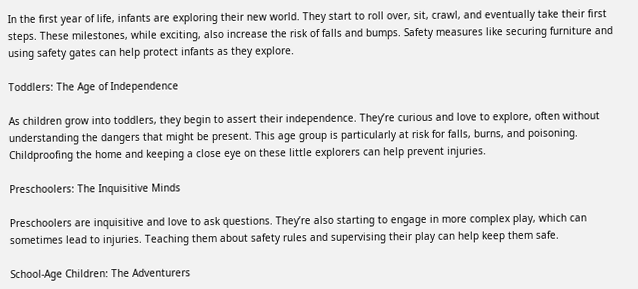In the first year of life, infants are exploring their new world. They start to roll over, sit, crawl, and eventually take their first steps. These milestones, while exciting, also increase the risk of falls and bumps. Safety measures like securing furniture and using safety gates can help protect infants as they explore.

Toddlers: The Age of Independence

As children grow into toddlers, they begin to assert their independence. They’re curious and love to explore, often without understanding the dangers that might be present. This age group is particularly at risk for falls, burns, and poisoning. Childproofing the home and keeping a close eye on these little explorers can help prevent injuries.

Preschoolers: The Inquisitive Minds

Preschoolers are inquisitive and love to ask questions. They’re also starting to engage in more complex play, which can sometimes lead to injuries. Teaching them about safety rules and supervising their play can help keep them safe.

School-Age Children: The Adventurers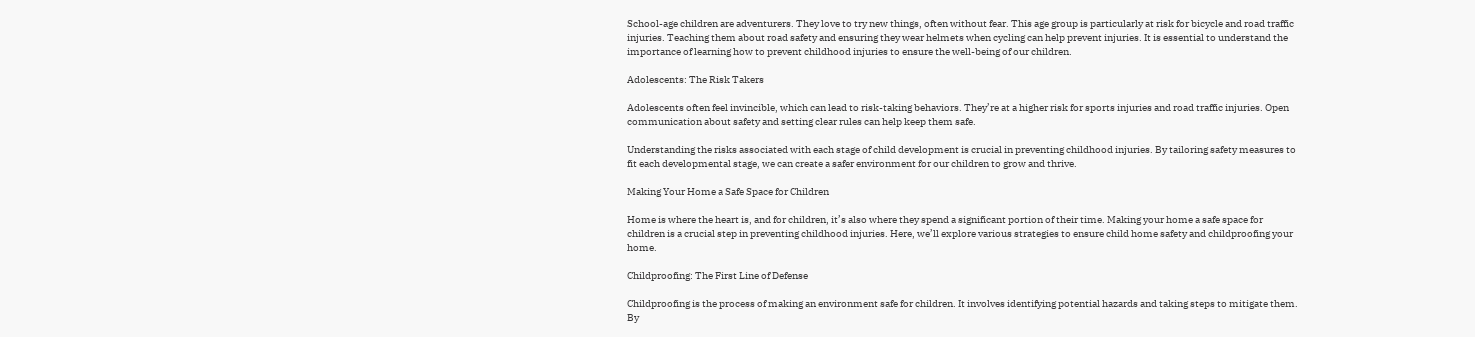School-age children are adventurers. They love to try new things, often without fear. This age group is particularly at risk for bicycle and road traffic injuries. Teaching them about road safety and ensuring they wear helmets when cycling can help prevent injuries. It is essential to understand the importance of learning how to prevent childhood injuries to ensure the well-being of our children.

Adolescents: The Risk Takers

Adolescents often feel invincible, which can lead to risk-taking behaviors. They’re at a higher risk for sports injuries and road traffic injuries. Open communication about safety and setting clear rules can help keep them safe.

Understanding the risks associated with each stage of child development is crucial in preventing childhood injuries. By tailoring safety measures to fit each developmental stage, we can create a safer environment for our children to grow and thrive.

Making Your Home a Safe Space for Children

Home is where the heart is, and for children, it’s also where they spend a significant portion of their time. Making your home a safe space for children is a crucial step in preventing childhood injuries. Here, we’ll explore various strategies to ensure child home safety and childproofing your home.

Childproofing: The First Line of Defense

Childproofing is the process of making an environment safe for children. It involves identifying potential hazards and taking steps to mitigate them. By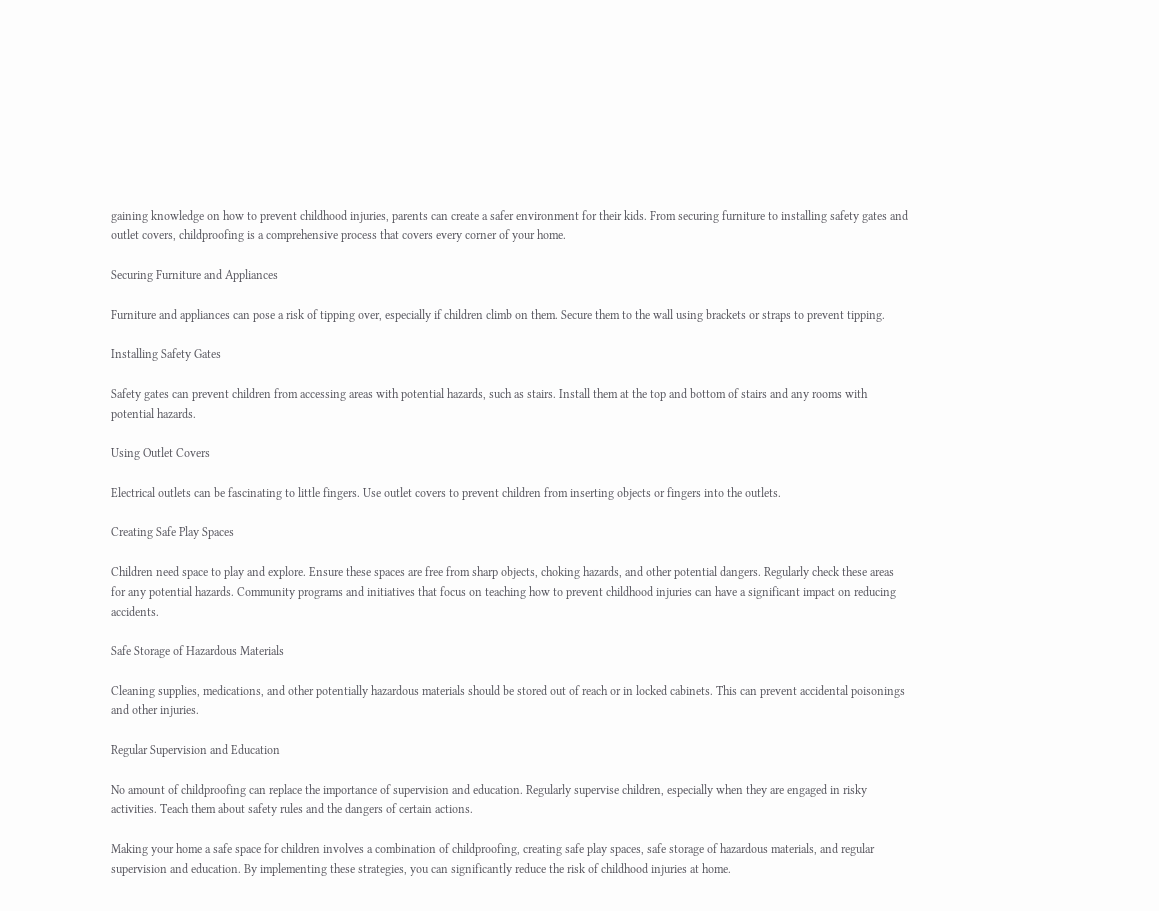gaining knowledge on how to prevent childhood injuries, parents can create a safer environment for their kids. From securing furniture to installing safety gates and outlet covers, childproofing is a comprehensive process that covers every corner of your home.

Securing Furniture and Appliances

Furniture and appliances can pose a risk of tipping over, especially if children climb on them. Secure them to the wall using brackets or straps to prevent tipping.

Installing Safety Gates

Safety gates can prevent children from accessing areas with potential hazards, such as stairs. Install them at the top and bottom of stairs and any rooms with potential hazards.

Using Outlet Covers

Electrical outlets can be fascinating to little fingers. Use outlet covers to prevent children from inserting objects or fingers into the outlets.

Creating Safe Play Spaces

Children need space to play and explore. Ensure these spaces are free from sharp objects, choking hazards, and other potential dangers. Regularly check these areas for any potential hazards. Community programs and initiatives that focus on teaching how to prevent childhood injuries can have a significant impact on reducing accidents.

Safe Storage of Hazardous Materials

Cleaning supplies, medications, and other potentially hazardous materials should be stored out of reach or in locked cabinets. This can prevent accidental poisonings and other injuries.

Regular Supervision and Education

No amount of childproofing can replace the importance of supervision and education. Regularly supervise children, especially when they are engaged in risky activities. Teach them about safety rules and the dangers of certain actions.

Making your home a safe space for children involves a combination of childproofing, creating safe play spaces, safe storage of hazardous materials, and regular supervision and education. By implementing these strategies, you can significantly reduce the risk of childhood injuries at home.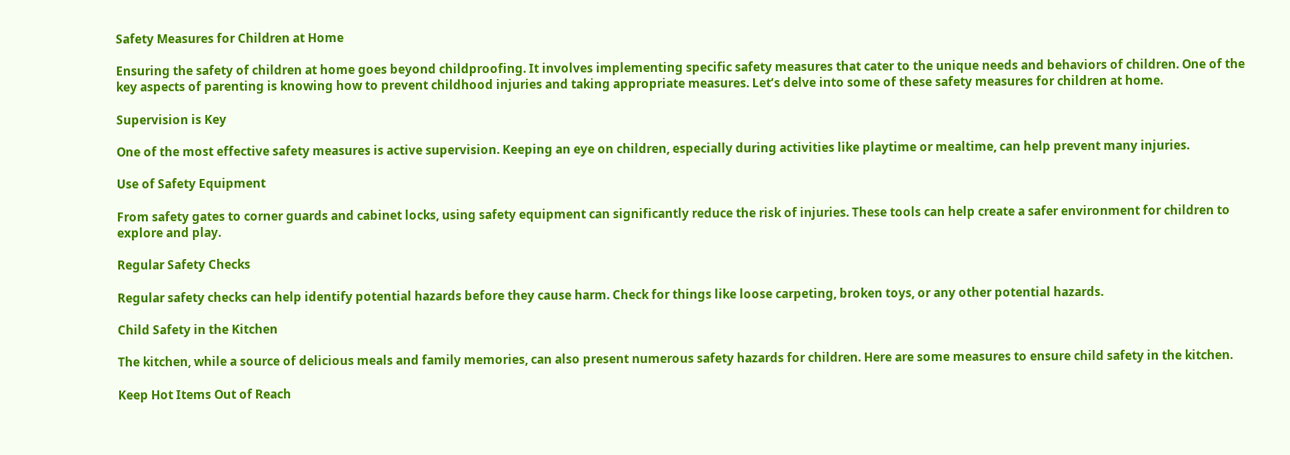Safety Measures for Children at Home

Ensuring the safety of children at home goes beyond childproofing. It involves implementing specific safety measures that cater to the unique needs and behaviors of children. One of the key aspects of parenting is knowing how to prevent childhood injuries and taking appropriate measures. Let’s delve into some of these safety measures for children at home.

Supervision is Key

One of the most effective safety measures is active supervision. Keeping an eye on children, especially during activities like playtime or mealtime, can help prevent many injuries.

Use of Safety Equipment

From safety gates to corner guards and cabinet locks, using safety equipment can significantly reduce the risk of injuries. These tools can help create a safer environment for children to explore and play.

Regular Safety Checks

Regular safety checks can help identify potential hazards before they cause harm. Check for things like loose carpeting, broken toys, or any other potential hazards.

Child Safety in the Kitchen

The kitchen, while a source of delicious meals and family memories, can also present numerous safety hazards for children. Here are some measures to ensure child safety in the kitchen.

Keep Hot Items Out of Reach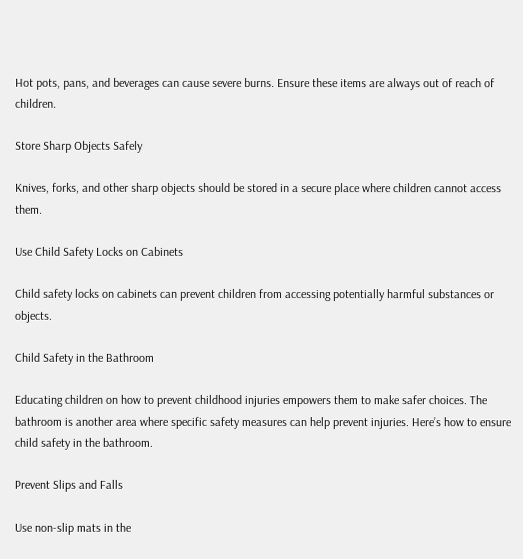Hot pots, pans, and beverages can cause severe burns. Ensure these items are always out of reach of children.

Store Sharp Objects Safely

Knives, forks, and other sharp objects should be stored in a secure place where children cannot access them.

Use Child Safety Locks on Cabinets

Child safety locks on cabinets can prevent children from accessing potentially harmful substances or objects.

Child Safety in the Bathroom

Educating children on how to prevent childhood injuries empowers them to make safer choices. The bathroom is another area where specific safety measures can help prevent injuries. Here’s how to ensure child safety in the bathroom.

Prevent Slips and Falls

Use non-slip mats in the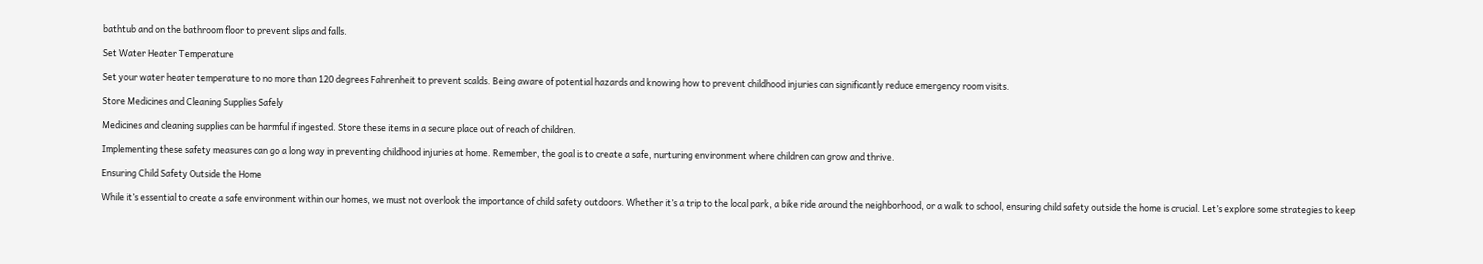bathtub and on the bathroom floor to prevent slips and falls.

Set Water Heater Temperature

Set your water heater temperature to no more than 120 degrees Fahrenheit to prevent scalds. Being aware of potential hazards and knowing how to prevent childhood injuries can significantly reduce emergency room visits.

Store Medicines and Cleaning Supplies Safely

Medicines and cleaning supplies can be harmful if ingested. Store these items in a secure place out of reach of children.

Implementing these safety measures can go a long way in preventing childhood injuries at home. Remember, the goal is to create a safe, nurturing environment where children can grow and thrive.

Ensuring Child Safety Outside the Home

While it’s essential to create a safe environment within our homes, we must not overlook the importance of child safety outdoors. Whether it’s a trip to the local park, a bike ride around the neighborhood, or a walk to school, ensuring child safety outside the home is crucial. Let’s explore some strategies to keep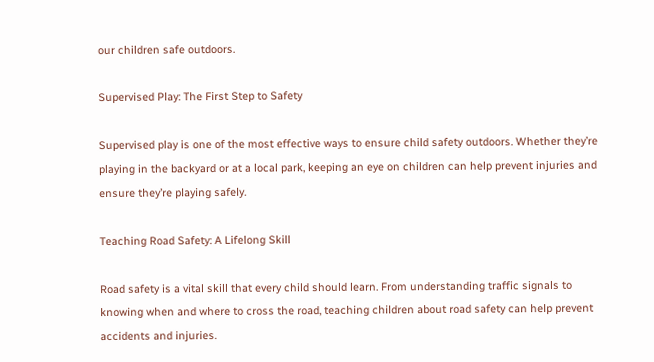our children safe outdoors.

Supervised Play: The First Step to Safety

Supervised play is one of the most effective ways to ensure child safety outdoors. Whether they’re playing in the backyard or at a local park, keeping an eye on children can help prevent injuries and ensure they’re playing safely.

Teaching Road Safety: A Lifelong Skill

Road safety is a vital skill that every child should learn. From understanding traffic signals to knowing when and where to cross the road, teaching children about road safety can help prevent accidents and injuries.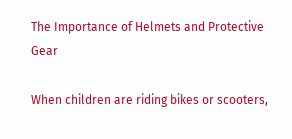The Importance of Helmets and Protective Gear

When children are riding bikes or scooters,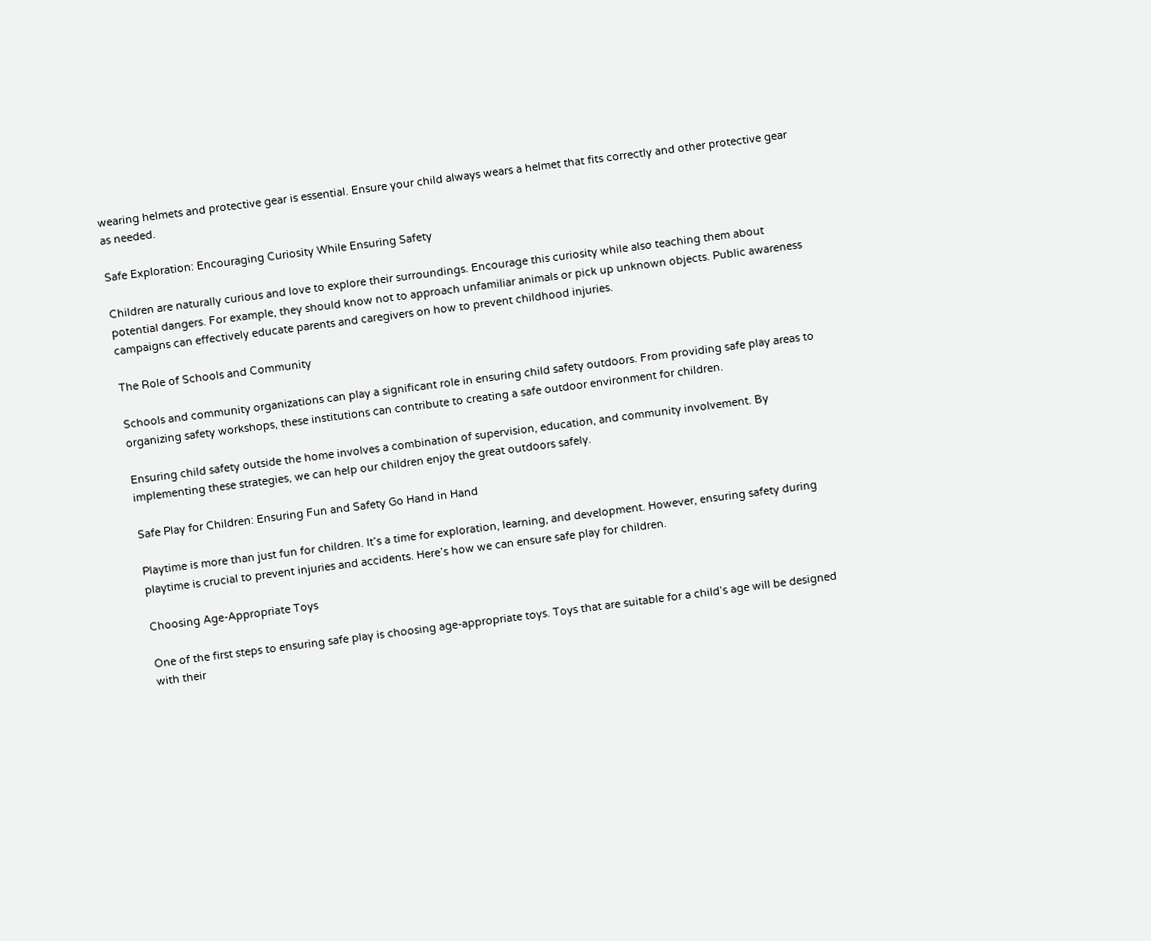wearing helmets and protective gear is essential. Ensure your child always wears a helmet that fits correctly and other protective gear as needed.

Safe Exploration: Encouraging Curiosity While Ensuring Safety

Children are naturally curious and love to explore their surroundings. Encourage this curiosity while also teaching them about potential dangers. For example, they should know not to approach unfamiliar animals or pick up unknown objects. Public awareness campaigns can effectively educate parents and caregivers on how to prevent childhood injuries.

The Role of Schools and Community

Schools and community organizations can play a significant role in ensuring child safety outdoors. From providing safe play areas to organizing safety workshops, these institutions can contribute to creating a safe outdoor environment for children.

Ensuring child safety outside the home involves a combination of supervision, education, and community involvement. By implementing these strategies, we can help our children enjoy the great outdoors safely.

Safe Play for Children: Ensuring Fun and Safety Go Hand in Hand

Playtime is more than just fun for children. It’s a time for exploration, learning, and development. However, ensuring safety during playtime is crucial to prevent injuries and accidents. Here’s how we can ensure safe play for children.

Choosing Age-Appropriate Toys

One of the first steps to ensuring safe play is choosing age-appropriate toys. Toys that are suitable for a child’s age will be designed with their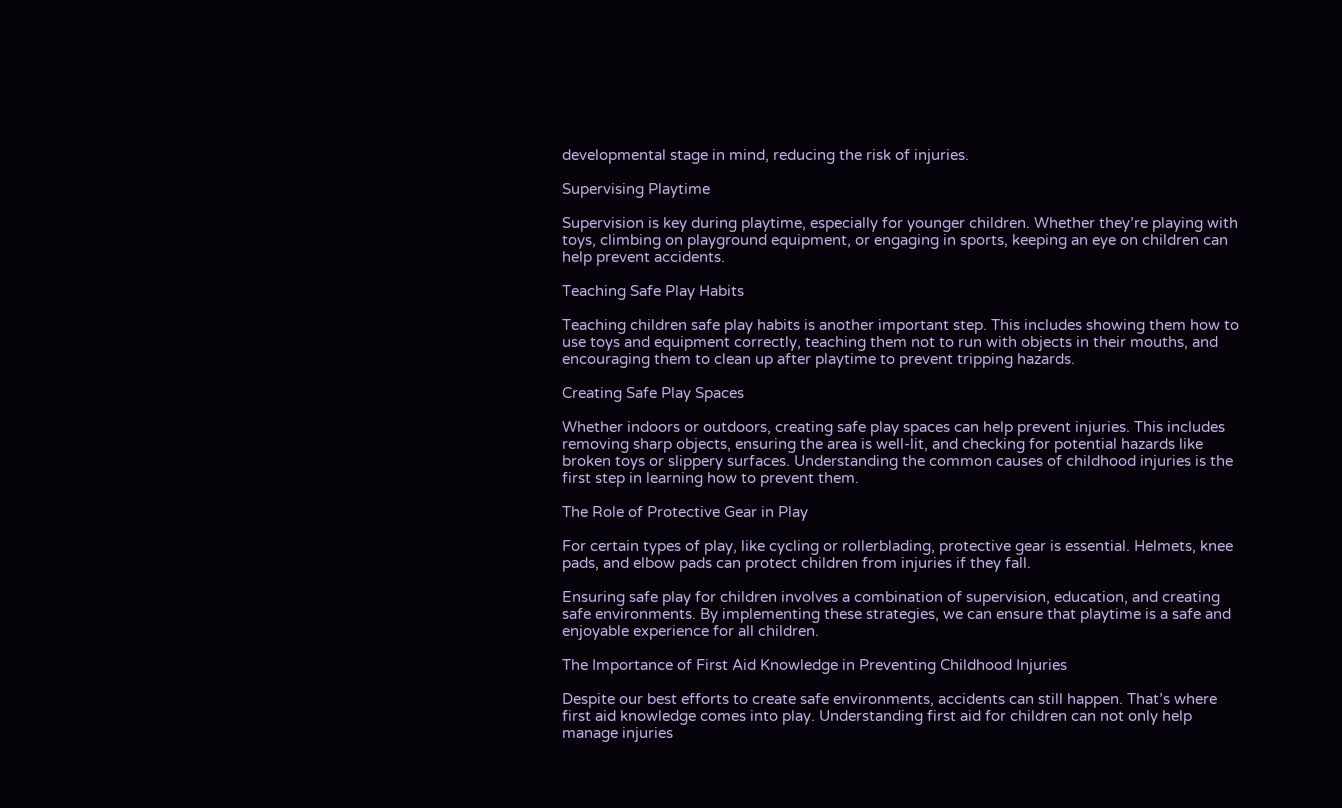developmental stage in mind, reducing the risk of injuries.

Supervising Playtime

Supervision is key during playtime, especially for younger children. Whether they’re playing with toys, climbing on playground equipment, or engaging in sports, keeping an eye on children can help prevent accidents.

Teaching Safe Play Habits

Teaching children safe play habits is another important step. This includes showing them how to use toys and equipment correctly, teaching them not to run with objects in their mouths, and encouraging them to clean up after playtime to prevent tripping hazards.

Creating Safe Play Spaces

Whether indoors or outdoors, creating safe play spaces can help prevent injuries. This includes removing sharp objects, ensuring the area is well-lit, and checking for potential hazards like broken toys or slippery surfaces. Understanding the common causes of childhood injuries is the first step in learning how to prevent them.

The Role of Protective Gear in Play

For certain types of play, like cycling or rollerblading, protective gear is essential. Helmets, knee pads, and elbow pads can protect children from injuries if they fall.

Ensuring safe play for children involves a combination of supervision, education, and creating safe environments. By implementing these strategies, we can ensure that playtime is a safe and enjoyable experience for all children.

The Importance of First Aid Knowledge in Preventing Childhood Injuries

Despite our best efforts to create safe environments, accidents can still happen. That’s where first aid knowledge comes into play. Understanding first aid for children can not only help manage injuries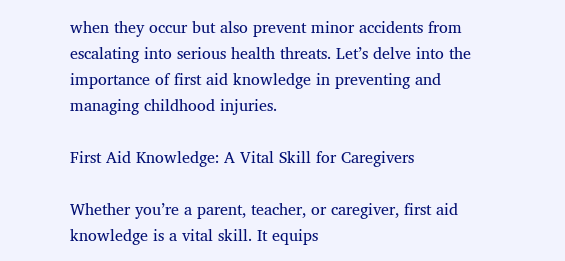when they occur but also prevent minor accidents from escalating into serious health threats. Let’s delve into the importance of first aid knowledge in preventing and managing childhood injuries.

First Aid Knowledge: A Vital Skill for Caregivers

Whether you’re a parent, teacher, or caregiver, first aid knowledge is a vital skill. It equips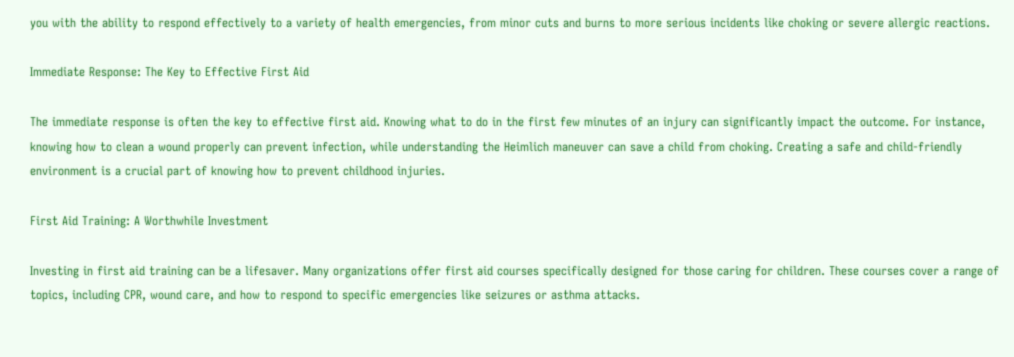you with the ability to respond effectively to a variety of health emergencies, from minor cuts and burns to more serious incidents like choking or severe allergic reactions.

Immediate Response: The Key to Effective First Aid

The immediate response is often the key to effective first aid. Knowing what to do in the first few minutes of an injury can significantly impact the outcome. For instance, knowing how to clean a wound properly can prevent infection, while understanding the Heimlich maneuver can save a child from choking. Creating a safe and child-friendly environment is a crucial part of knowing how to prevent childhood injuries.

First Aid Training: A Worthwhile Investment

Investing in first aid training can be a lifesaver. Many organizations offer first aid courses specifically designed for those caring for children. These courses cover a range of topics, including CPR, wound care, and how to respond to specific emergencies like seizures or asthma attacks.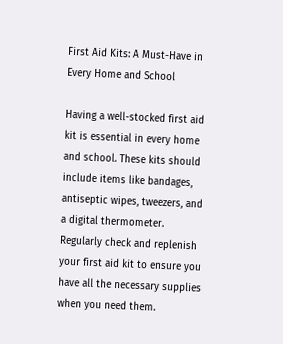First Aid Kits: A Must-Have in Every Home and School

Having a well-stocked first aid kit is essential in every home and school. These kits should include items like bandages, antiseptic wipes, tweezers, and a digital thermometer. Regularly check and replenish your first aid kit to ensure you have all the necessary supplies when you need them.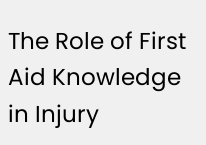The Role of First Aid Knowledge in Injury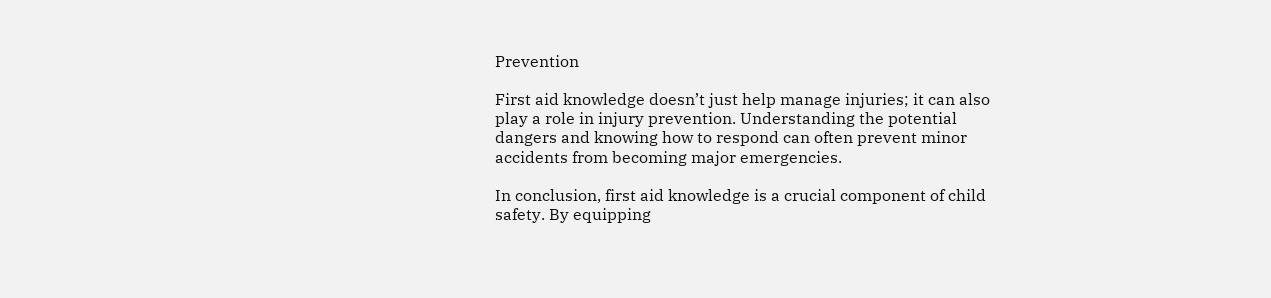Prevention

First aid knowledge doesn’t just help manage injuries; it can also play a role in injury prevention. Understanding the potential dangers and knowing how to respond can often prevent minor accidents from becoming major emergencies.

In conclusion, first aid knowledge is a crucial component of child safety. By equipping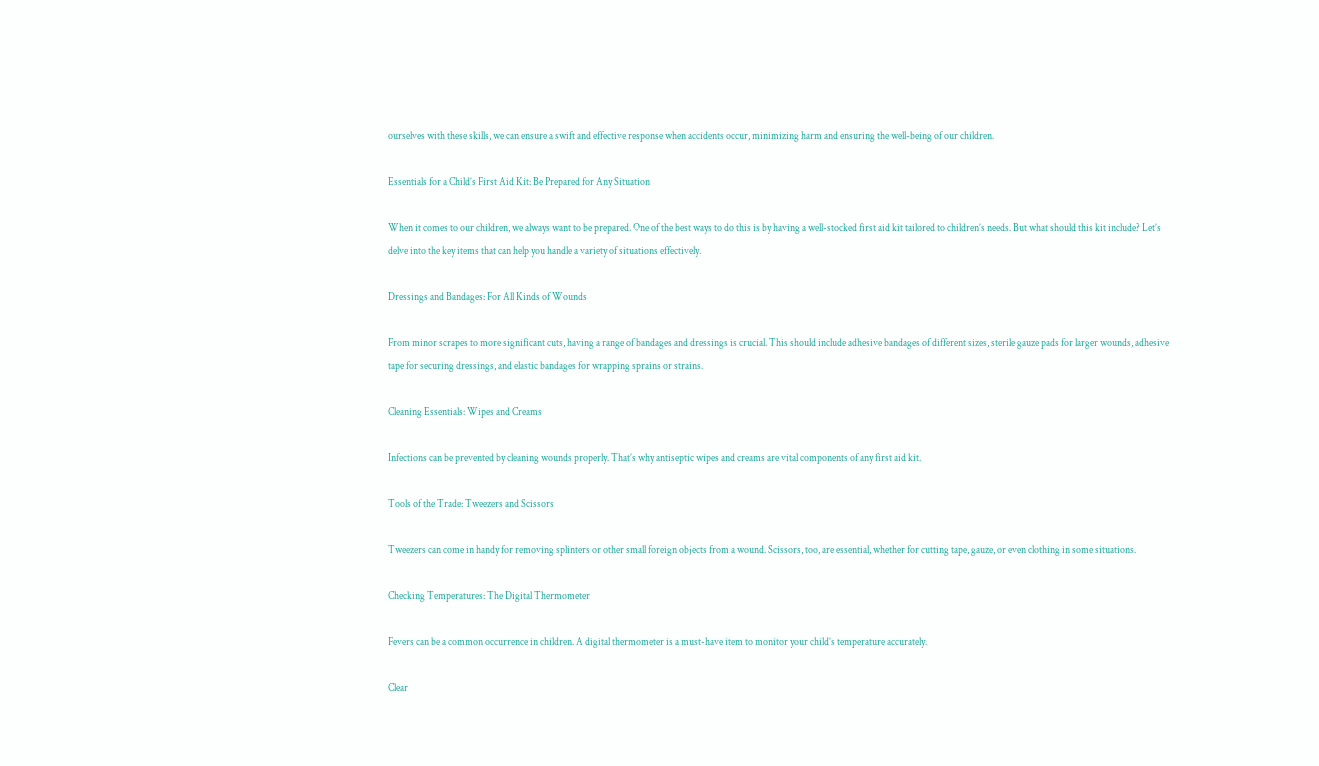ourselves with these skills, we can ensure a swift and effective response when accidents occur, minimizing harm and ensuring the well-being of our children.

Essentials for a Child’s First Aid Kit: Be Prepared for Any Situation

When it comes to our children, we always want to be prepared. One of the best ways to do this is by having a well-stocked first aid kit tailored to children’s needs. But what should this kit include? Let’s delve into the key items that can help you handle a variety of situations effectively.

Dressings and Bandages: For All Kinds of Wounds

From minor scrapes to more significant cuts, having a range of bandages and dressings is crucial. This should include adhesive bandages of different sizes, sterile gauze pads for larger wounds, adhesive tape for securing dressings, and elastic bandages for wrapping sprains or strains.

Cleaning Essentials: Wipes and Creams

Infections can be prevented by cleaning wounds properly. That’s why antiseptic wipes and creams are vital components of any first aid kit.

Tools of the Trade: Tweezers and Scissors

Tweezers can come in handy for removing splinters or other small foreign objects from a wound. Scissors, too, are essential, whether for cutting tape, gauze, or even clothing in some situations.

Checking Temperatures: The Digital Thermometer

Fevers can be a common occurrence in children. A digital thermometer is a must-have item to monitor your child’s temperature accurately.

Clear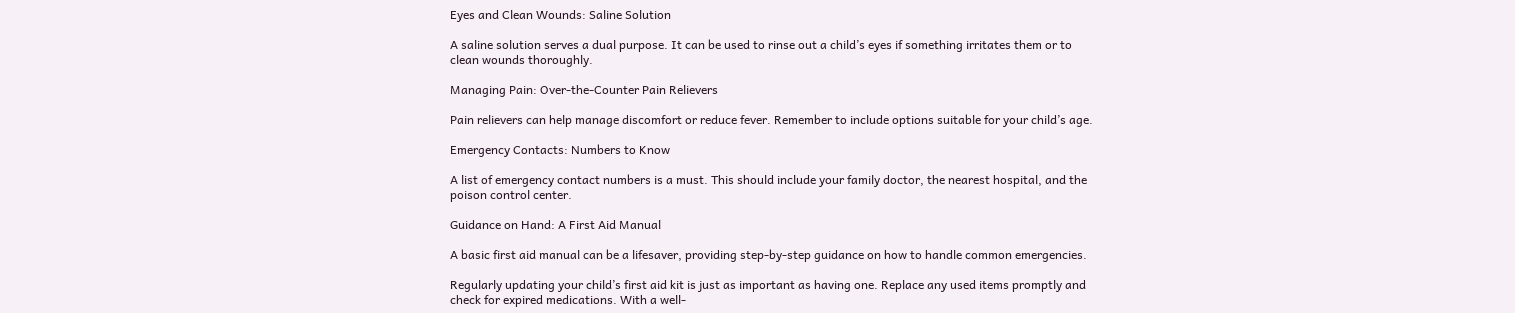Eyes and Clean Wounds: Saline Solution

A saline solution serves a dual purpose. It can be used to rinse out a child’s eyes if something irritates them or to clean wounds thoroughly.

Managing Pain: Over-the-Counter Pain Relievers

Pain relievers can help manage discomfort or reduce fever. Remember to include options suitable for your child’s age.

Emergency Contacts: Numbers to Know

A list of emergency contact numbers is a must. This should include your family doctor, the nearest hospital, and the poison control center.

Guidance on Hand: A First Aid Manual

A basic first aid manual can be a lifesaver, providing step-by-step guidance on how to handle common emergencies.

Regularly updating your child’s first aid kit is just as important as having one. Replace any used items promptly and check for expired medications. With a well-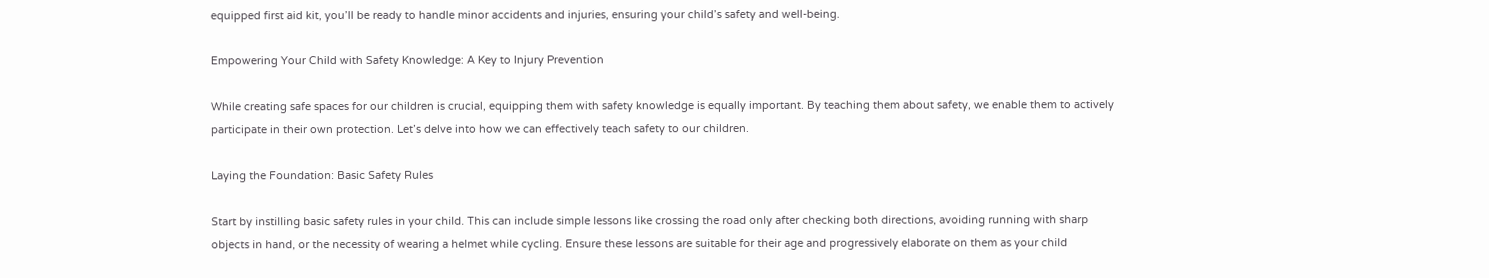equipped first aid kit, you’ll be ready to handle minor accidents and injuries, ensuring your child’s safety and well-being.

Empowering Your Child with Safety Knowledge: A Key to Injury Prevention

While creating safe spaces for our children is crucial, equipping them with safety knowledge is equally important. By teaching them about safety, we enable them to actively participate in their own protection. Let’s delve into how we can effectively teach safety to our children.

Laying the Foundation: Basic Safety Rules

Start by instilling basic safety rules in your child. This can include simple lessons like crossing the road only after checking both directions, avoiding running with sharp objects in hand, or the necessity of wearing a helmet while cycling. Ensure these lessons are suitable for their age and progressively elaborate on them as your child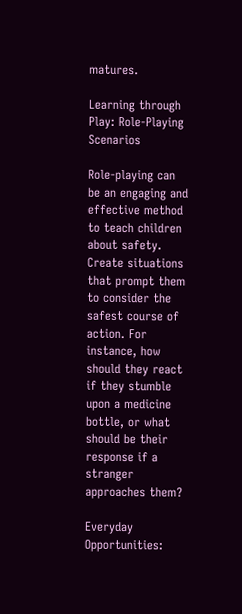matures.

Learning through Play: Role-Playing Scenarios

Role-playing can be an engaging and effective method to teach children about safety. Create situations that prompt them to consider the safest course of action. For instance, how should they react if they stumble upon a medicine bottle, or what should be their response if a stranger approaches them?

Everyday Opportunities: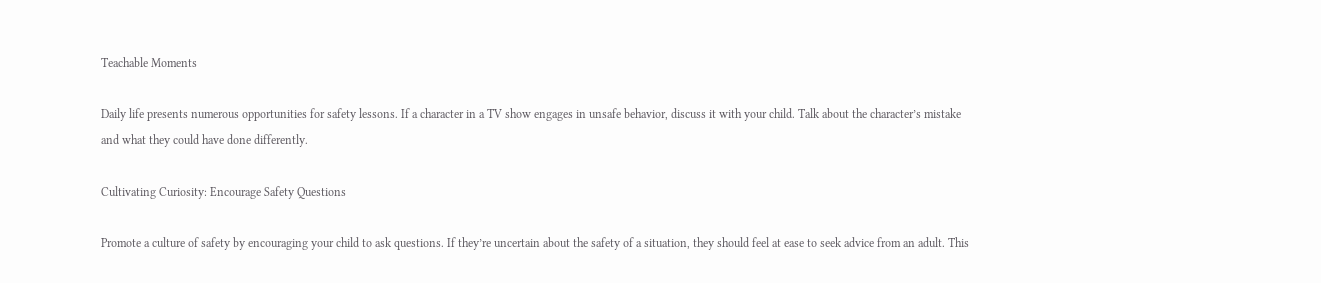Teachable Moments

Daily life presents numerous opportunities for safety lessons. If a character in a TV show engages in unsafe behavior, discuss it with your child. Talk about the character’s mistake and what they could have done differently.

Cultivating Curiosity: Encourage Safety Questions

Promote a culture of safety by encouraging your child to ask questions. If they’re uncertain about the safety of a situation, they should feel at ease to seek advice from an adult. This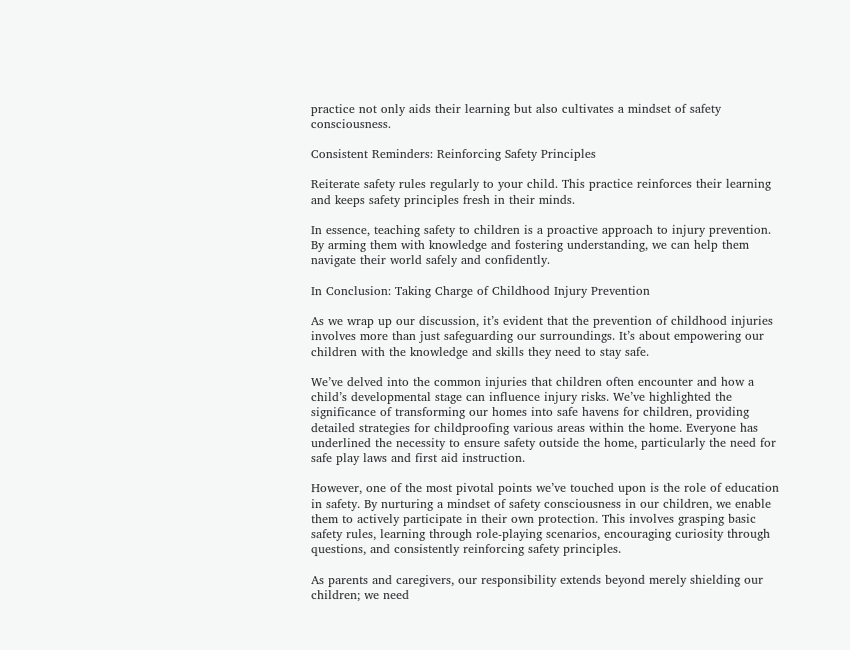practice not only aids their learning but also cultivates a mindset of safety consciousness.

Consistent Reminders: Reinforcing Safety Principles

Reiterate safety rules regularly to your child. This practice reinforces their learning and keeps safety principles fresh in their minds.

In essence, teaching safety to children is a proactive approach to injury prevention. By arming them with knowledge and fostering understanding, we can help them navigate their world safely and confidently.

In Conclusion: Taking Charge of Childhood Injury Prevention

As we wrap up our discussion, it’s evident that the prevention of childhood injuries involves more than just safeguarding our surroundings. It’s about empowering our children with the knowledge and skills they need to stay safe.

We’ve delved into the common injuries that children often encounter and how a child’s developmental stage can influence injury risks. We’ve highlighted the significance of transforming our homes into safe havens for children, providing detailed strategies for childproofing various areas within the home. Everyone has underlined the necessity to ensure safety outside the home, particularly the need for safe play laws and first aid instruction.

However, one of the most pivotal points we’ve touched upon is the role of education in safety. By nurturing a mindset of safety consciousness in our children, we enable them to actively participate in their own protection. This involves grasping basic safety rules, learning through role-playing scenarios, encouraging curiosity through questions, and consistently reinforcing safety principles.

As parents and caregivers, our responsibility extends beyond merely shielding our children; we need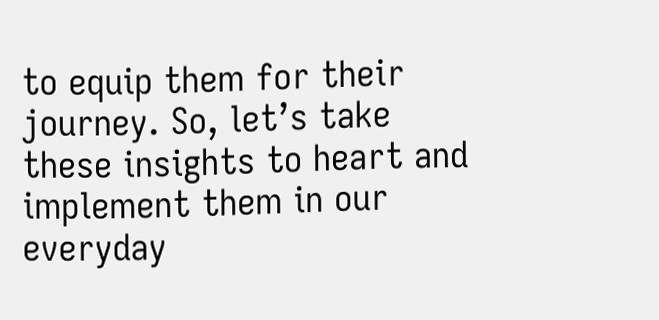to equip them for their journey. So, let’s take these insights to heart and implement them in our everyday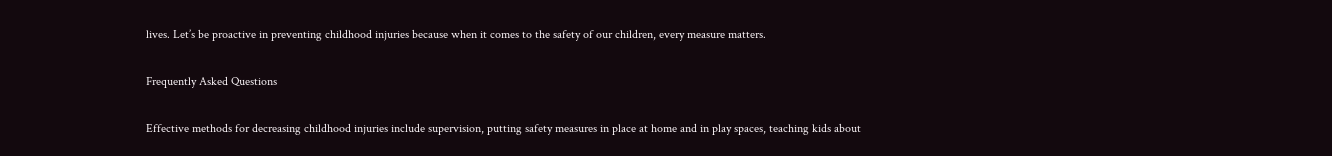lives. Let’s be proactive in preventing childhood injuries because when it comes to the safety of our children, every measure matters.

Frequently Asked Questions

Effective methods for decreasing childhood injuries include supervision, putting safety measures in place at home and in play spaces, teaching kids about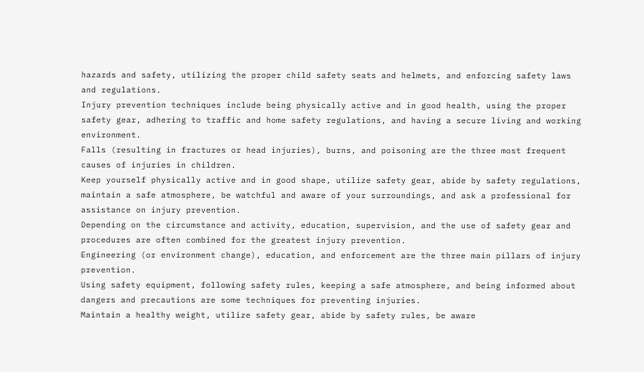hazards and safety, utilizing the proper child safety seats and helmets, and enforcing safety laws and regulations.
Injury prevention techniques include being physically active and in good health, using the proper safety gear, adhering to traffic and home safety regulations, and having a secure living and working environment.
Falls (resulting in fractures or head injuries), burns, and poisoning are the three most frequent causes of injuries in children.
Keep yourself physically active and in good shape, utilize safety gear, abide by safety regulations, maintain a safe atmosphere, be watchful and aware of your surroundings, and ask a professional for assistance on injury prevention.
Depending on the circumstance and activity, education, supervision, and the use of safety gear and procedures are often combined for the greatest injury prevention.
Engineering (or environment change), education, and enforcement are the three main pillars of injury prevention.
Using safety equipment, following safety rules, keeping a safe atmosphere, and being informed about dangers and precautions are some techniques for preventing injuries.
Maintain a healthy weight, utilize safety gear, abide by safety rules, be aware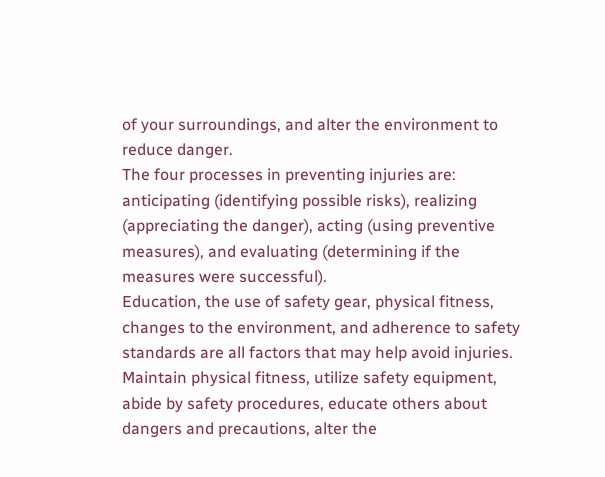of your surroundings, and alter the environment to reduce danger.
The four processes in preventing injuries are: anticipating (identifying possible risks), realizing (appreciating the danger), acting (using preventive measures), and evaluating (determining if the measures were successful).
Education, the use of safety gear, physical fitness, changes to the environment, and adherence to safety standards are all factors that may help avoid injuries.
Maintain physical fitness, utilize safety equipment, abide by safety procedures, educate others about dangers and precautions, alter the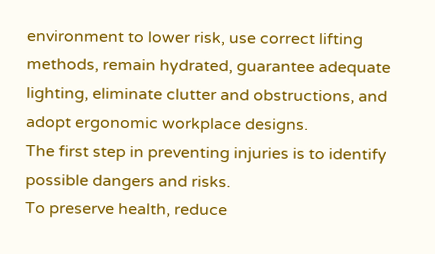environment to lower risk, use correct lifting methods, remain hydrated, guarantee adequate lighting, eliminate clutter and obstructions, and adopt ergonomic workplace designs.
The first step in preventing injuries is to identify possible dangers and risks.
To preserve health, reduce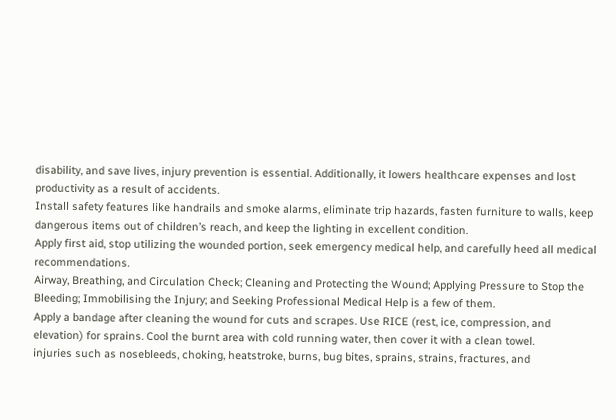disability, and save lives, injury prevention is essential. Additionally, it lowers healthcare expenses and lost productivity as a result of accidents.
Install safety features like handrails and smoke alarms, eliminate trip hazards, fasten furniture to walls, keep dangerous items out of children’s reach, and keep the lighting in excellent condition.
Apply first aid, stop utilizing the wounded portion, seek emergency medical help, and carefully heed all medical recommendations.
Airway, Breathing, and Circulation Check; Cleaning and Protecting the Wound; Applying Pressure to Stop the Bleeding; Immobilising the Injury; and Seeking Professional Medical Help is a few of them.
Apply a bandage after cleaning the wound for cuts and scrapes. Use RICE (rest, ice, compression, and elevation) for sprains. Cool the burnt area with cold running water, then cover it with a clean towel.
injuries such as nosebleeds, choking, heatstroke, burns, bug bites, sprains, strains, fractures, and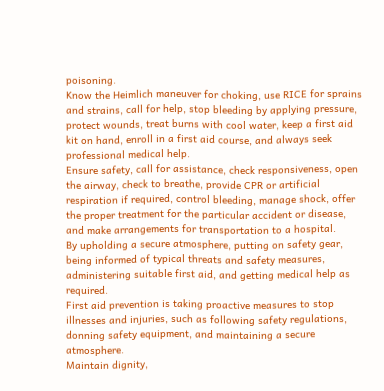poisoning.
Know the Heimlich maneuver for choking, use RICE for sprains and strains, call for help, stop bleeding by applying pressure, protect wounds, treat burns with cool water, keep a first aid kit on hand, enroll in a first aid course, and always seek professional medical help.
Ensure safety, call for assistance, check responsiveness, open the airway, check to breathe, provide CPR or artificial respiration if required, control bleeding, manage shock, offer the proper treatment for the particular accident or disease, and make arrangements for transportation to a hospital.
By upholding a secure atmosphere, putting on safety gear, being informed of typical threats and safety measures, administering suitable first aid, and getting medical help as required.
First aid prevention is taking proactive measures to stop illnesses and injuries, such as following safety regulations, donning safety equipment, and maintaining a secure atmosphere.
Maintain dignity,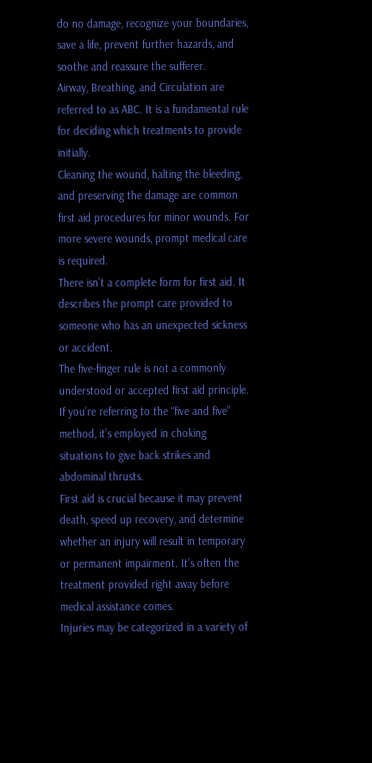do no damage, recognize your boundaries, save a life, prevent further hazards, and soothe and reassure the sufferer.
Airway, Breathing, and Circulation are referred to as ABC. It is a fundamental rule for deciding which treatments to provide initially.
Cleaning the wound, halting the bleeding, and preserving the damage are common first aid procedures for minor wounds. For more severe wounds, prompt medical care is required.
There isn’t a complete form for first aid. It describes the prompt care provided to someone who has an unexpected sickness or accident.
The five-finger rule is not a commonly understood or accepted first aid principle. If you’re referring to the “five and five” method, it’s employed in choking situations to give back strikes and abdominal thrusts.
First aid is crucial because it may prevent death, speed up recovery, and determine whether an injury will result in temporary or permanent impairment. It’s often the treatment provided right away before medical assistance comes.
Injuries may be categorized in a variety of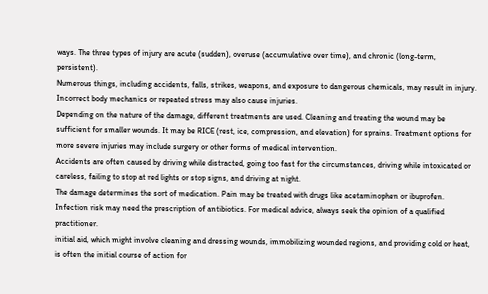ways. The three types of injury are acute (sudden), overuse (accumulative over time), and chronic (long-term, persistent).
Numerous things, including accidents, falls, strikes, weapons, and exposure to dangerous chemicals, may result in injury. Incorrect body mechanics or repeated stress may also cause injuries.
Depending on the nature of the damage, different treatments are used. Cleaning and treating the wound may be sufficient for smaller wounds. It may be RICE (rest, ice, compression, and elevation) for sprains. Treatment options for more severe injuries may include surgery or other forms of medical intervention.
Accidents are often caused by driving while distracted, going too fast for the circumstances, driving while intoxicated or careless, failing to stop at red lights or stop signs, and driving at night.
The damage determines the sort of medication. Pain may be treated with drugs like acetaminophen or ibuprofen. Infection risk may need the prescription of antibiotics. For medical advice, always seek the opinion of a qualified practitioner.
initial aid, which might involve cleaning and dressing wounds, immobilizing wounded regions, and providing cold or heat, is often the initial course of action for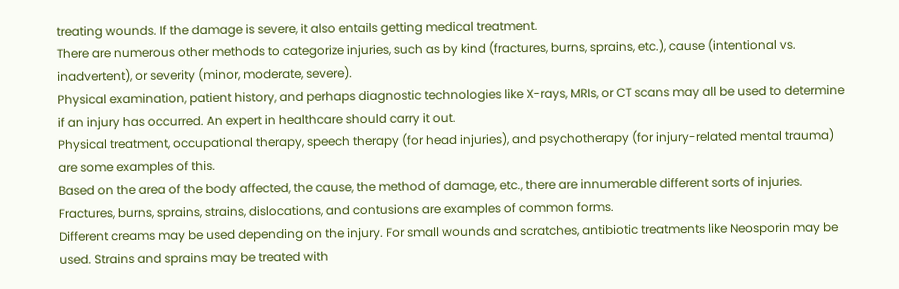treating wounds. If the damage is severe, it also entails getting medical treatment.
There are numerous other methods to categorize injuries, such as by kind (fractures, burns, sprains, etc.), cause (intentional vs. inadvertent), or severity (minor, moderate, severe).
Physical examination, patient history, and perhaps diagnostic technologies like X-rays, MRIs, or CT scans may all be used to determine if an injury has occurred. An expert in healthcare should carry it out.
Physical treatment, occupational therapy, speech therapy (for head injuries), and psychotherapy (for injury-related mental trauma) are some examples of this.
Based on the area of the body affected, the cause, the method of damage, etc., there are innumerable different sorts of injuries. Fractures, burns, sprains, strains, dislocations, and contusions are examples of common forms.
Different creams may be used depending on the injury. For small wounds and scratches, antibiotic treatments like Neosporin may be used. Strains and sprains may be treated with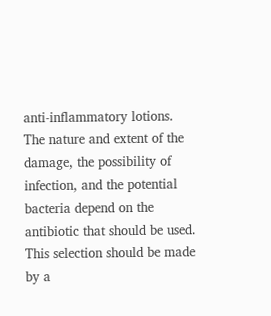anti-inflammatory lotions.
The nature and extent of the damage, the possibility of infection, and the potential bacteria depend on the antibiotic that should be used. This selection should be made by a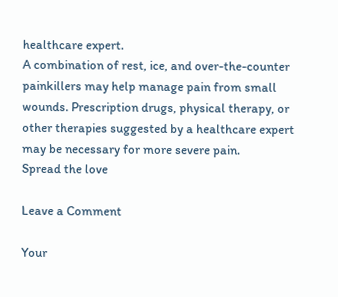healthcare expert.
A combination of rest, ice, and over-the-counter painkillers may help manage pain from small wounds. Prescription drugs, physical therapy, or other therapies suggested by a healthcare expert may be necessary for more severe pain.
Spread the love

Leave a Comment

Your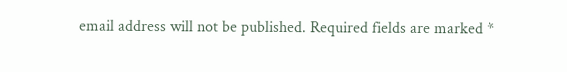email address will not be published. Required fields are marked *